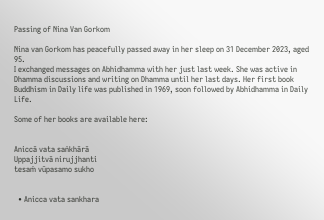Passing of Nina Van Gorkom

Nina van Gorkom has peacefully passed away in her sleep on 31 December 2023, aged 95.
I exchanged messages on Abhidhamma with her just last week. She was active in Dhamma discussions and writing on Dhamma until her last days. Her first book Buddhism in Daily life was published in 1969, soon followed by Abhidhamma in Daily Life.

Some of her books are available here:


Aniccā vata saṅkhārā
Uppajjitvā nirujjhanti
tesaṁ vūpasamo sukho


  • Anicca vata sankhara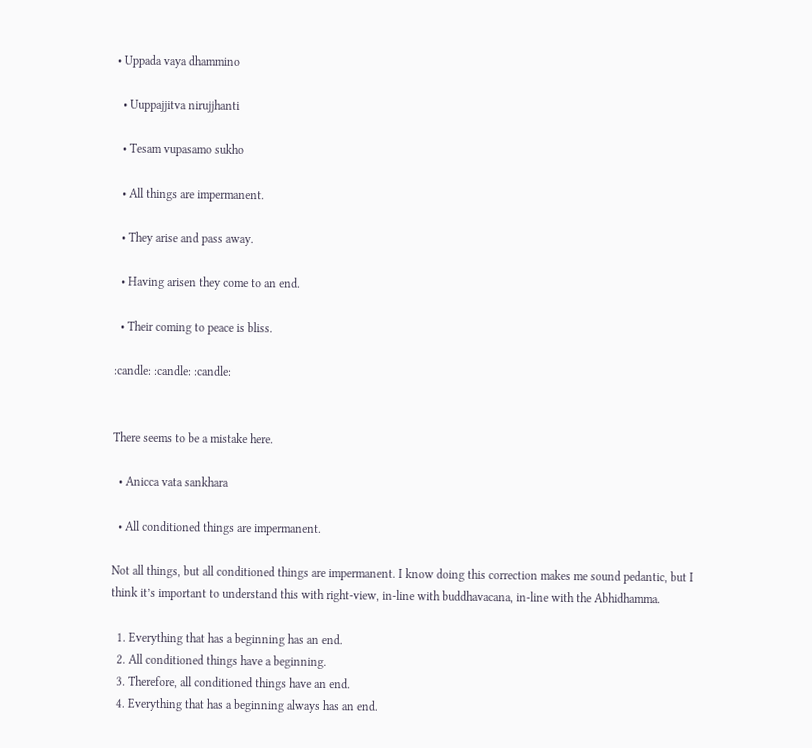• Uppada vaya dhammino

  • Uuppajjitva nirujjhanti

  • Tesam vupasamo sukho

  • All things are impermanent.

  • They arise and pass away.

  • Having arisen they come to an end.

  • Their coming to peace is bliss.

:candle: :candle: :candle:


There seems to be a mistake here.

  • Anicca vata sankhara

  • All conditioned things are impermanent.

Not all things, but all conditioned things are impermanent. I know doing this correction makes me sound pedantic, but I think it’s important to understand this with right-view, in-line with buddhavacana, in-line with the Abhidhamma.

  1. Everything that has a beginning has an end.
  2. All conditioned things have a beginning.
  3. Therefore, all conditioned things have an end.
  4. Everything that has a beginning always has an end.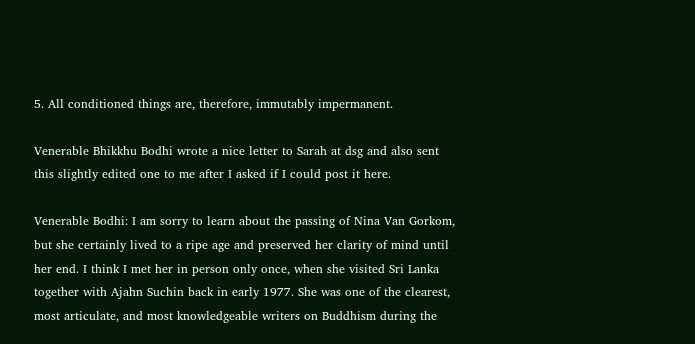5. All conditioned things are, therefore, immutably impermanent.

Venerable Bhikkhu Bodhi wrote a nice letter to Sarah at dsg and also sent this slightly edited one to me after I asked if I could post it here.

Venerable Bodhi: I am sorry to learn about the passing of Nina Van Gorkom, but she certainly lived to a ripe age and preserved her clarity of mind until her end. I think I met her in person only once, when she visited Sri Lanka together with Ajahn Suchin back in early 1977. She was one of the clearest, most articulate, and most knowledgeable writers on Buddhism during the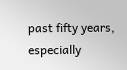past fifty years, especially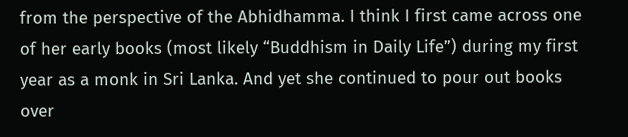from the perspective of the Abhidhamma. I think I first came across one of her early books (most likely “Buddhism in Daily Life”) during my first year as a monk in Sri Lanka. And yet she continued to pour out books over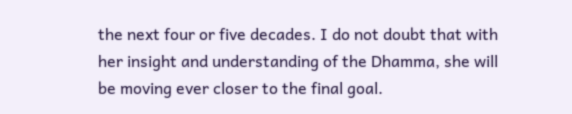the next four or five decades. I do not doubt that with her insight and understanding of the Dhamma, she will be moving ever closer to the final goal.